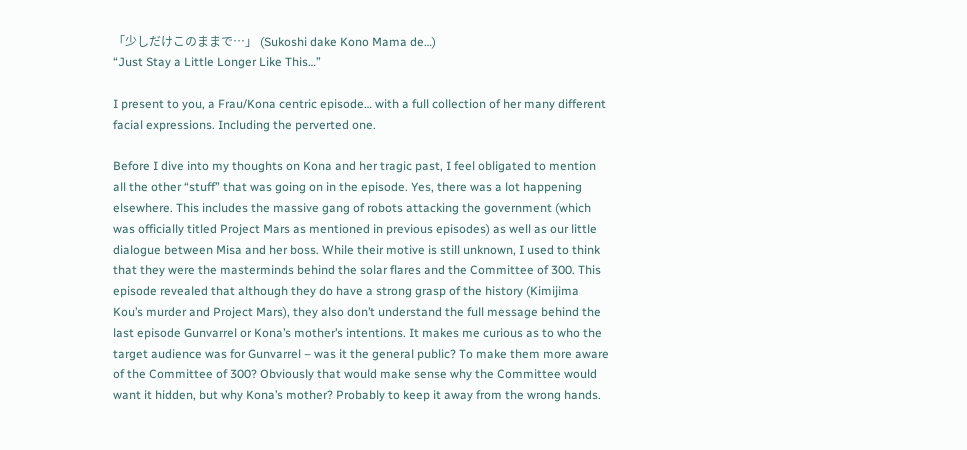「少しだけこのままで…」 (Sukoshi dake Kono Mama de…)
“Just Stay a Little Longer Like This…”

I present to you, a Frau/Kona centric episode… with a full collection of her many different facial expressions. Including the perverted one.

Before I dive into my thoughts on Kona and her tragic past, I feel obligated to mention all the other “stuff” that was going on in the episode. Yes, there was a lot happening elsewhere. This includes the massive gang of robots attacking the government (which was officially titled Project Mars as mentioned in previous episodes) as well as our little dialogue between Misa and her boss. While their motive is still unknown, I used to think that they were the masterminds behind the solar flares and the Committee of 300. This episode revealed that although they do have a strong grasp of the history (Kimijima Kou’s murder and Project Mars), they also don’t understand the full message behind the last episode Gunvarrel or Kona’s mother’s intentions. It makes me curious as to who the target audience was for Gunvarrel – was it the general public? To make them more aware of the Committee of 300? Obviously that would make sense why the Committee would want it hidden, but why Kona’s mother? Probably to keep it away from the wrong hands.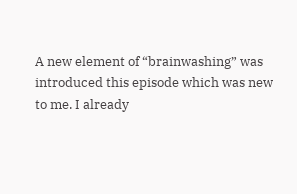A new element of “brainwashing” was introduced this episode which was new to me. I already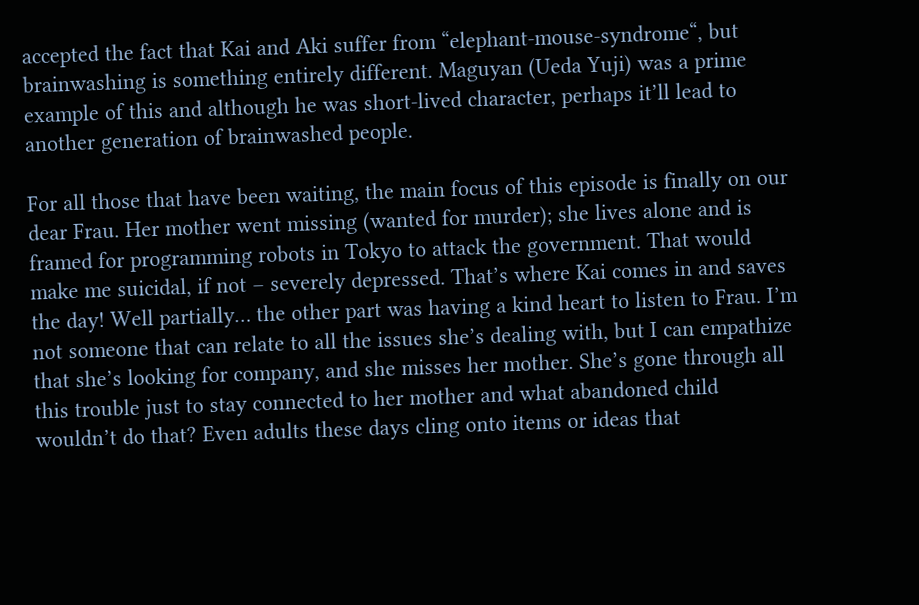accepted the fact that Kai and Aki suffer from “elephant-mouse-syndrome“, but brainwashing is something entirely different. Maguyan (Ueda Yuji) was a prime example of this and although he was short-lived character, perhaps it’ll lead to another generation of brainwashed people.

For all those that have been waiting, the main focus of this episode is finally on our dear Frau. Her mother went missing (wanted for murder); she lives alone and is framed for programming robots in Tokyo to attack the government. That would make me suicidal, if not – severely depressed. That’s where Kai comes in and saves the day! Well partially… the other part was having a kind heart to listen to Frau. I’m not someone that can relate to all the issues she’s dealing with, but I can empathize that she’s looking for company, and she misses her mother. She’s gone through all this trouble just to stay connected to her mother and what abandoned child wouldn’t do that? Even adults these days cling onto items or ideas that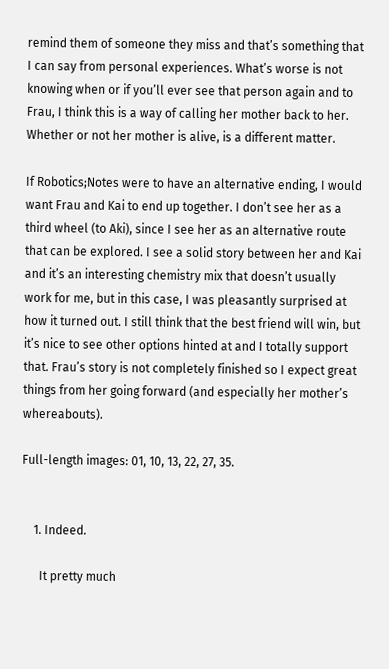remind them of someone they miss and that’s something that I can say from personal experiences. What’s worse is not knowing when or if you’ll ever see that person again and to Frau, I think this is a way of calling her mother back to her. Whether or not her mother is alive, is a different matter.

If Robotics;Notes were to have an alternative ending, I would want Frau and Kai to end up together. I don’t see her as a third wheel (to Aki), since I see her as an alternative route that can be explored. I see a solid story between her and Kai and it’s an interesting chemistry mix that doesn’t usually work for me, but in this case, I was pleasantly surprised at how it turned out. I still think that the best friend will win, but it’s nice to see other options hinted at and I totally support that. Frau’s story is not completely finished so I expect great things from her going forward (and especially her mother’s whereabouts).

Full-length images: 01, 10, 13, 22, 27, 35.


    1. Indeed.

      It pretty much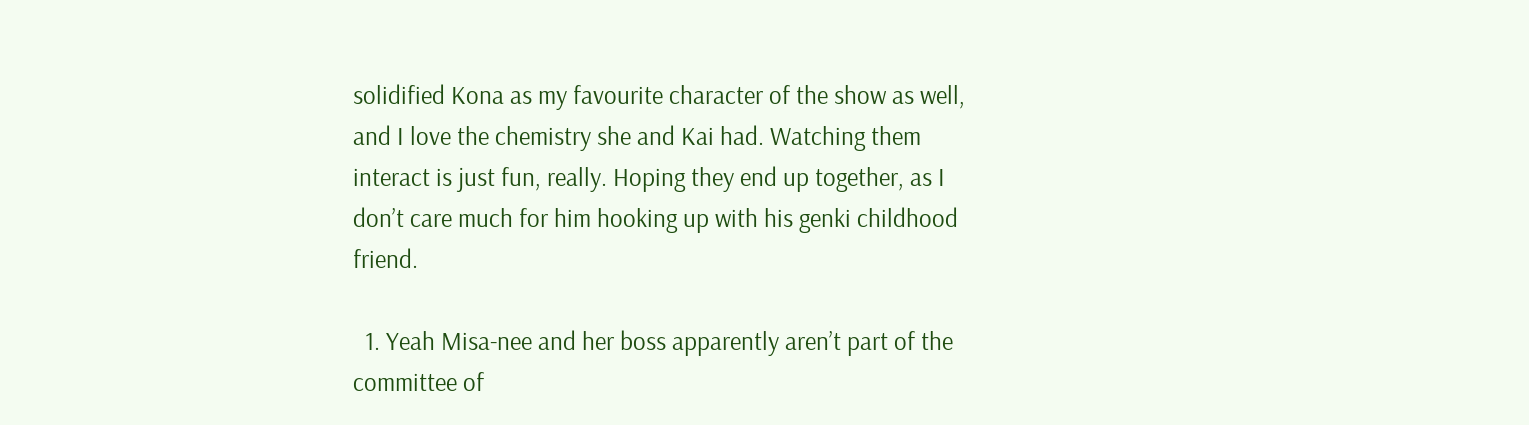solidified Kona as my favourite character of the show as well, and I love the chemistry she and Kai had. Watching them interact is just fun, really. Hoping they end up together, as I don’t care much for him hooking up with his genki childhood friend.

  1. Yeah Misa-nee and her boss apparently aren’t part of the committee of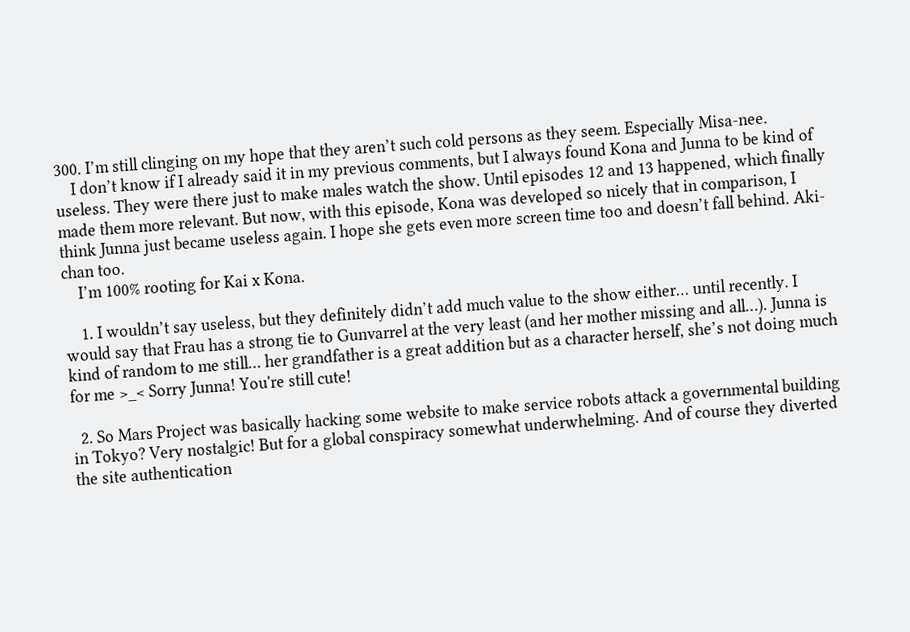300. I’m still clinging on my hope that they aren’t such cold persons as they seem. Especially Misa-nee.
    I don’t know if I already said it in my previous comments, but I always found Kona and Junna to be kind of useless. They were there just to make males watch the show. Until episodes 12 and 13 happened, which finally made them more relevant. But now, with this episode, Kona was developed so nicely that in comparison, I think Junna just became useless again. I hope she gets even more screen time too and doesn’t fall behind. Aki-chan too.
    I’m 100% rooting for Kai x Kona.

    1. I wouldn’t say useless, but they definitely didn’t add much value to the show either… until recently. I would say that Frau has a strong tie to Gunvarrel at the very least (and her mother missing and all…). Junna is kind of random to me still… her grandfather is a great addition but as a character herself, she’s not doing much for me >_< Sorry Junna! You're still cute!

  2. So Mars Project was basically hacking some website to make service robots attack a governmental building in Tokyo? Very nostalgic! But for a global conspiracy somewhat underwhelming. And of course they diverted the site authentication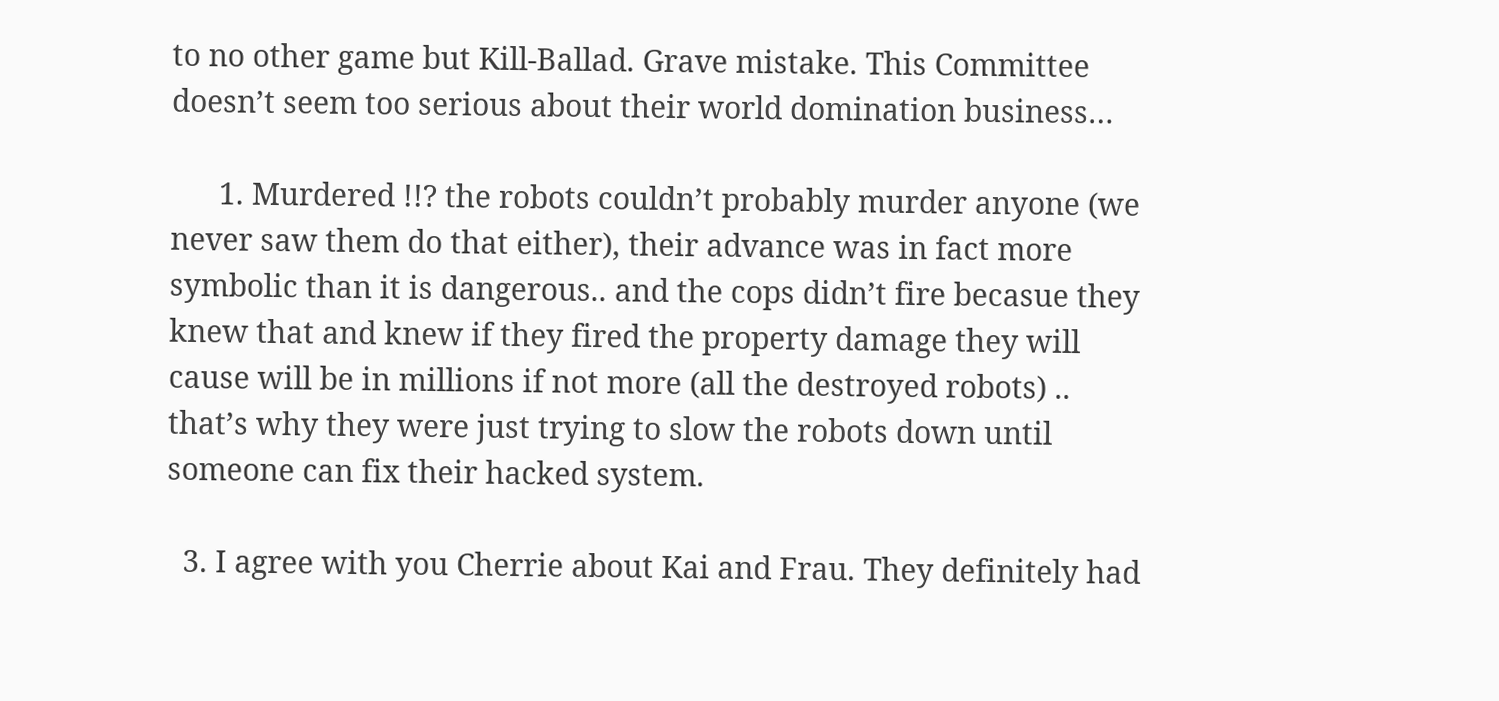to no other game but Kill-Ballad. Grave mistake. This Committee doesn’t seem too serious about their world domination business…

      1. Murdered !!? the robots couldn’t probably murder anyone (we never saw them do that either), their advance was in fact more symbolic than it is dangerous.. and the cops didn’t fire becasue they knew that and knew if they fired the property damage they will cause will be in millions if not more (all the destroyed robots) .. that’s why they were just trying to slow the robots down until someone can fix their hacked system.

  3. I agree with you Cherrie about Kai and Frau. They definitely had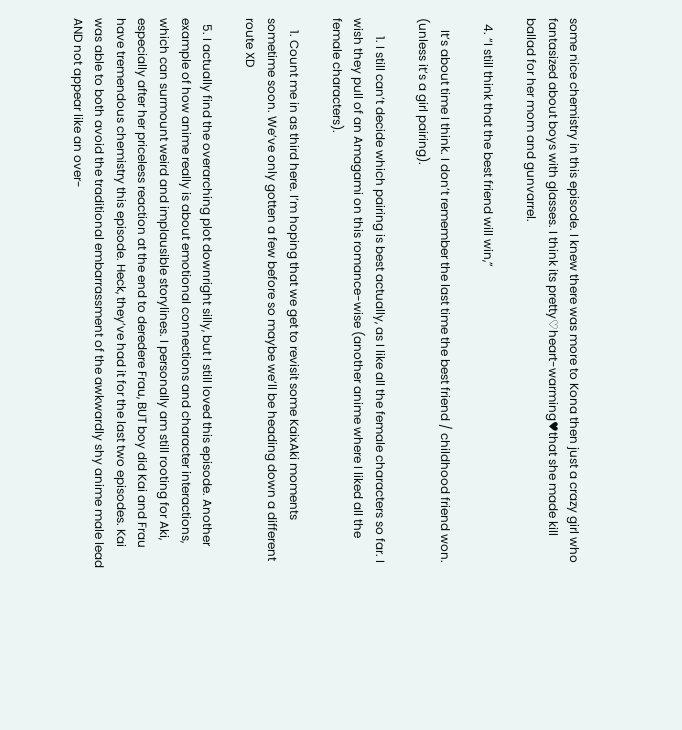some nice chemistry in this episode. I knew there was more to Kona then just a crazy girl who fantasized about boys with glasses. I think its pretty♡heart-warming♥that she made kill ballad for her mom and gunvarrel.

  4. “I still think that the best friend will win,”

    It’s about time I think. I don’t remember the last time the best friend / childhood friend won. (unless it’s a girl pairing).

      1. I still can’t decide which pairing is best actually, as I like all the female characters so far. I wish they pull of an Amagami on this romance-wise (another anime where I liked all the female characters).

    1. Count me in as third here. I’m hoping that we get to revisit some KaixAki moments sometime soon. We’ve only gotten a few before so maybe we’ll be heading down a different route XD

  5. I actually find the overarching plot downright silly, but I still loved this episode. Another example of how anime really is about emotional connections and character interactions, which can surmount weird and implausible storylines. I personally am still rooting for Aki, especially after her priceless reaction at the end to deredere Frau, BUT boy did Kai and Frau have tremendous chemistry this episode. Heck, they’ve had it for the last two episodes. Kai was able to both avoid the traditional embarrassment of the awkwardly shy anime male lead AND not appear like an over-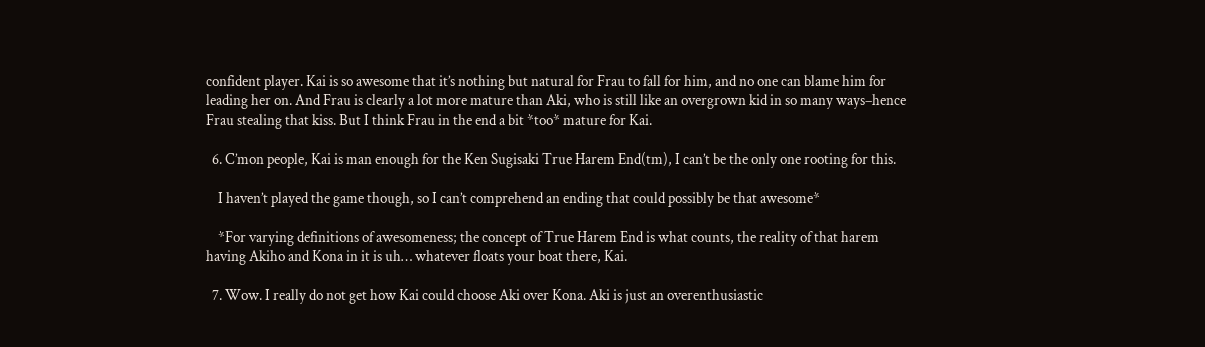confident player. Kai is so awesome that it’s nothing but natural for Frau to fall for him, and no one can blame him for leading her on. And Frau is clearly a lot more mature than Aki, who is still like an overgrown kid in so many ways–hence Frau stealing that kiss. But I think Frau in the end a bit *too* mature for Kai.

  6. C’mon people, Kai is man enough for the Ken Sugisaki True Harem End(tm), I can’t be the only one rooting for this.

    I haven’t played the game though, so I can’t comprehend an ending that could possibly be that awesome*

    *For varying definitions of awesomeness; the concept of True Harem End is what counts, the reality of that harem having Akiho and Kona in it is uh… whatever floats your boat there, Kai.

  7. Wow. I really do not get how Kai could choose Aki over Kona. Aki is just an overenthusiastic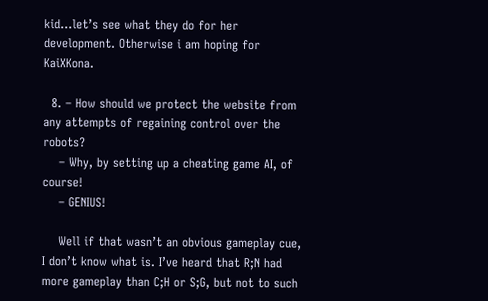kid…let’s see what they do for her development. Otherwise i am hoping for KaiXKona.

  8. – How should we protect the website from any attempts of regaining control over the robots?
    – Why, by setting up a cheating game AI, of course!
    – GENIUS!

    Well if that wasn’t an obvious gameplay cue, I don’t know what is. I’ve heard that R;N had more gameplay than C;H or S;G, but not to such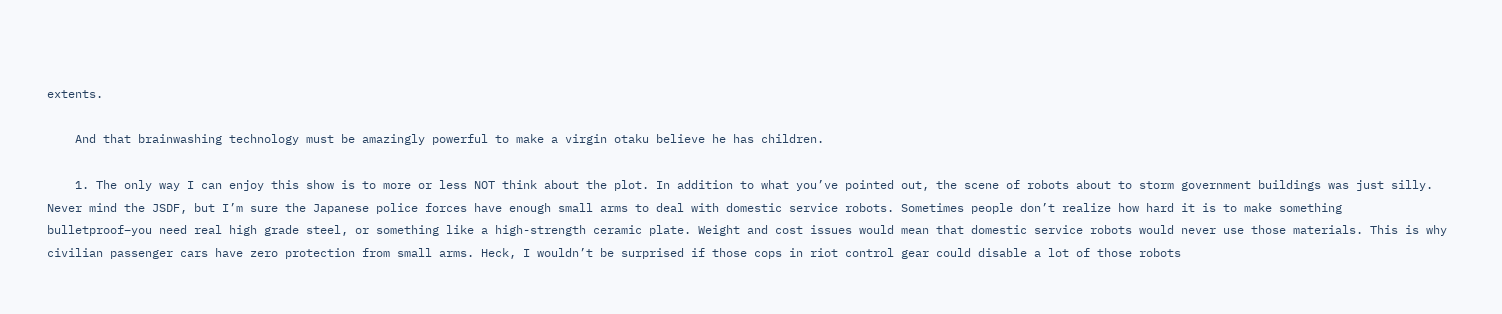extents.

    And that brainwashing technology must be amazingly powerful to make a virgin otaku believe he has children.

    1. The only way I can enjoy this show is to more or less NOT think about the plot. In addition to what you’ve pointed out, the scene of robots about to storm government buildings was just silly. Never mind the JSDF, but I’m sure the Japanese police forces have enough small arms to deal with domestic service robots. Sometimes people don’t realize how hard it is to make something bulletproof–you need real high grade steel, or something like a high-strength ceramic plate. Weight and cost issues would mean that domestic service robots would never use those materials. This is why civilian passenger cars have zero protection from small arms. Heck, I wouldn’t be surprised if those cops in riot control gear could disable a lot of those robots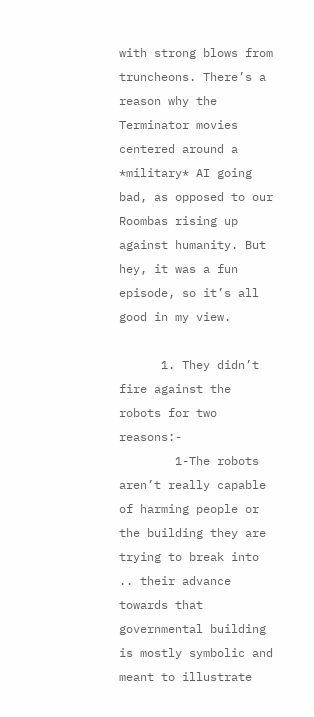with strong blows from truncheons. There’s a reason why the Terminator movies centered around a *military* AI going bad, as opposed to our Roombas rising up against humanity. But hey, it was a fun episode, so it’s all good in my view.

      1. They didn’t fire against the robots for two reasons:-
        1-The robots aren’t really capable of harming people or the building they are trying to break into .. their advance towards that governmental building is mostly symbolic and meant to illustrate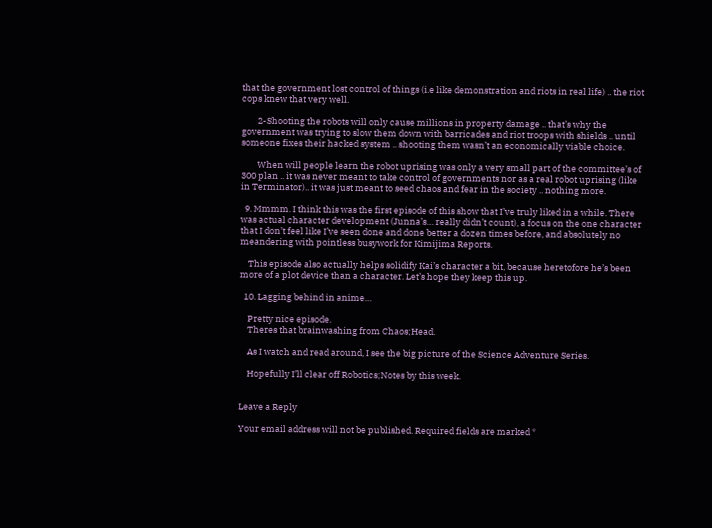that the government lost control of things (i.e like demonstration and riots in real life) .. the riot cops knew that very well.

        2-Shooting the robots will only cause millions in property damage .. that’s why the government was trying to slow them down with barricades and riot troops with shields .. until someone fixes their hacked system .. shooting them wasn’t an economically viable choice.

        When will people learn the robot uprising was only a very small part of the committee’s of 300 plan .. it was never meant to take control of governments nor as a real robot uprising (like in Terminator).. it was just meant to seed chaos and fear in the society .. nothing more.

  9. Mmmm. I think this was the first episode of this show that I’ve truly liked in a while. There was actual character development (Junna’s… really didn’t count), a focus on the one character that I don’t feel like I’ve seen done and done better a dozen times before, and absolutely no meandering with pointless busywork for Kimijima Reports.

    This episode also actually helps solidify Kai’s character a bit, because heretofore he’s been more of a plot device than a character. Let’s hope they keep this up.

  10. Lagging behind in anime…

    Pretty nice episode.
    Theres that brainwashing from Chaos;Head.

    As I watch and read around, I see the big picture of the Science Adventure Series.

    Hopefully I’ll clear off Robotics;Notes by this week.


Leave a Reply

Your email address will not be published. Required fields are marked *